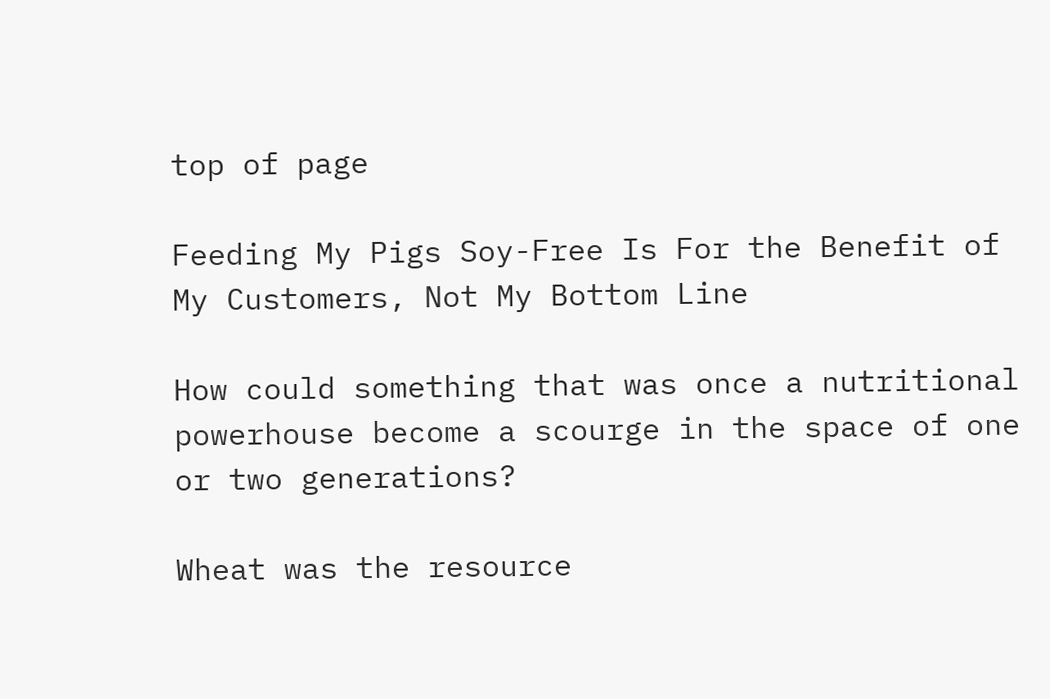top of page

Feeding My Pigs Soy-Free Is For the Benefit of My Customers, Not My Bottom Line

How could something that was once a nutritional powerhouse become a scourge in the space of one or two generations?

Wheat was the resource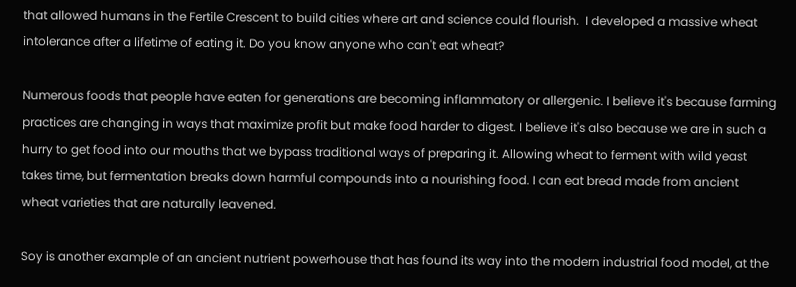that allowed humans in the Fertile Crescent to build cities where art and science could flourish.  I developed a massive wheat intolerance after a lifetime of eating it. Do you know anyone who can't eat wheat?

Numerous foods that people have eaten for generations are becoming inflammatory or allergenic. I believe it's because farming practices are changing in ways that maximize profit but make food harder to digest. I believe it's also because we are in such a hurry to get food into our mouths that we bypass traditional ways of preparing it. Allowing wheat to ferment with wild yeast takes time, but fermentation breaks down harmful compounds into a nourishing food. I can eat bread made from ancient wheat varieties that are naturally leavened.

Soy is another example of an ancient nutrient powerhouse that has found its way into the modern industrial food model, at the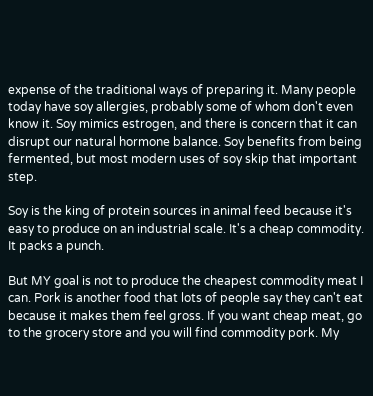expense of the traditional ways of preparing it. Many people today have soy allergies, probably some of whom don't even know it. Soy mimics estrogen, and there is concern that it can disrupt our natural hormone balance. Soy benefits from being fermented, but most modern uses of soy skip that important step.

Soy is the king of protein sources in animal feed because it's easy to produce on an industrial scale. It's a cheap commodity. It packs a punch.

But MY goal is not to produce the cheapest commodity meat I can. Pork is another food that lots of people say they can't eat because it makes them feel gross. If you want cheap meat, go to the grocery store and you will find commodity pork. My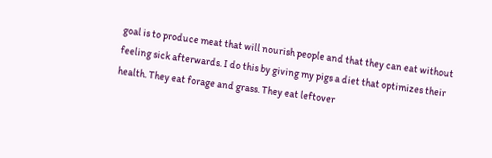goal is to produce meat that will nourish people and that they can eat without feeling sick afterwards. I do this by giving my pigs a diet that optimizes their health. They eat forage and grass. They eat leftover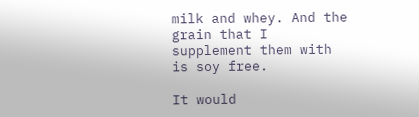milk and whey. And the grain that I supplement them with is soy free.

It would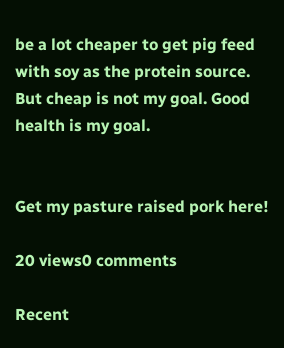be a lot cheaper to get pig feed with soy as the protein source. But cheap is not my goal. Good health is my goal.


Get my pasture raised pork here!

20 views0 comments

Recent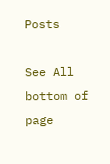Posts

See All
bottom of page